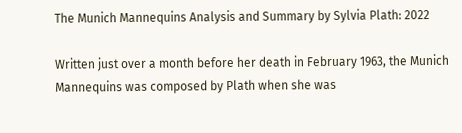The Munich Mannequins Analysis and Summary by Sylvia Plath: 2022

Written just over a month before her death in February 1963, the Munich Mannequins was composed by Plath when she was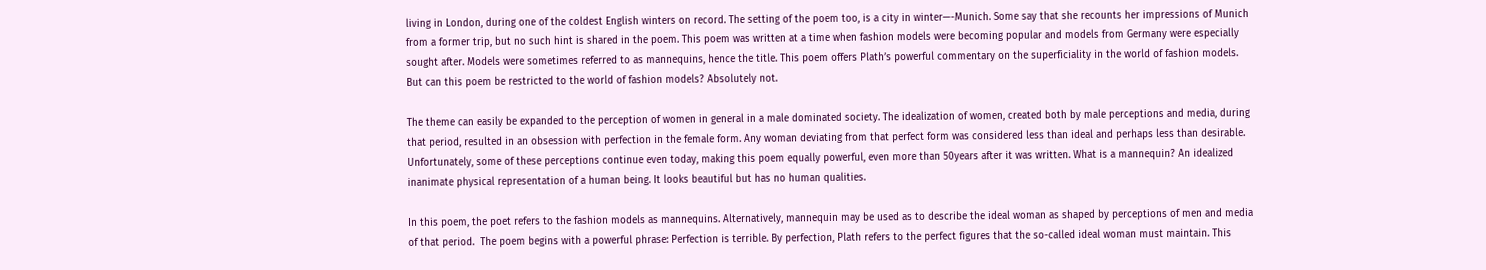living in London, during one of the coldest English winters on record. The setting of the poem too, is a city in winter—-Munich. Some say that she recounts her impressions of Munich from a former trip, but no such hint is shared in the poem. This poem was written at a time when fashion models were becoming popular and models from Germany were especially sought after. Models were sometimes referred to as mannequins, hence the title. This poem offers Plath’s powerful commentary on the superficiality in the world of fashion models. But can this poem be restricted to the world of fashion models? Absolutely not.

The theme can easily be expanded to the perception of women in general in a male dominated society. The idealization of women, created both by male perceptions and media, during that period, resulted in an obsession with perfection in the female form. Any woman deviating from that perfect form was considered less than ideal and perhaps less than desirable. Unfortunately, some of these perceptions continue even today, making this poem equally powerful, even more than 50years after it was written. What is a mannequin? An idealized inanimate physical representation of a human being. It looks beautiful but has no human qualities.

In this poem, the poet refers to the fashion models as mannequins. Alternatively, mannequin may be used as to describe the ideal woman as shaped by perceptions of men and media of that period.  The poem begins with a powerful phrase: Perfection is terrible. By perfection, Plath refers to the perfect figures that the so-called ideal woman must maintain. This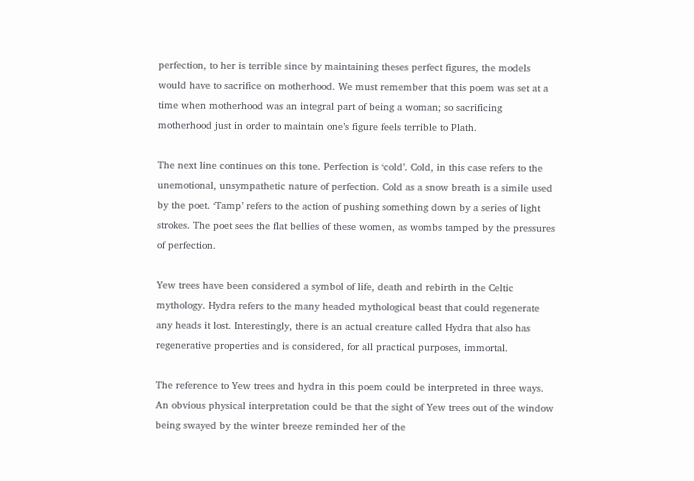perfection, to her is terrible since by maintaining theses perfect figures, the models would have to sacrifice on motherhood. We must remember that this poem was set at a time when motherhood was an integral part of being a woman; so sacrificing motherhood just in order to maintain one’s figure feels terrible to Plath.

The next line continues on this tone. Perfection is ‘cold’. Cold, in this case refers to the unemotional, unsympathetic nature of perfection. Cold as a snow breath is a simile used by the poet. ‘Tamp’ refers to the action of pushing something down by a series of light strokes. The poet sees the flat bellies of these women, as wombs tamped by the pressures of perfection.

Yew trees have been considered a symbol of life, death and rebirth in the Celtic mythology. Hydra refers to the many headed mythological beast that could regenerate any heads it lost. Interestingly, there is an actual creature called Hydra that also has regenerative properties and is considered, for all practical purposes, immortal.

The reference to Yew trees and hydra in this poem could be interpreted in three ways. An obvious physical interpretation could be that the sight of Yew trees out of the window being swayed by the winter breeze reminded her of the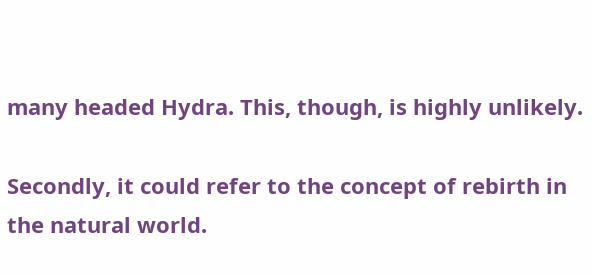many headed Hydra. This, though, is highly unlikely.

Secondly, it could refer to the concept of rebirth in the natural world.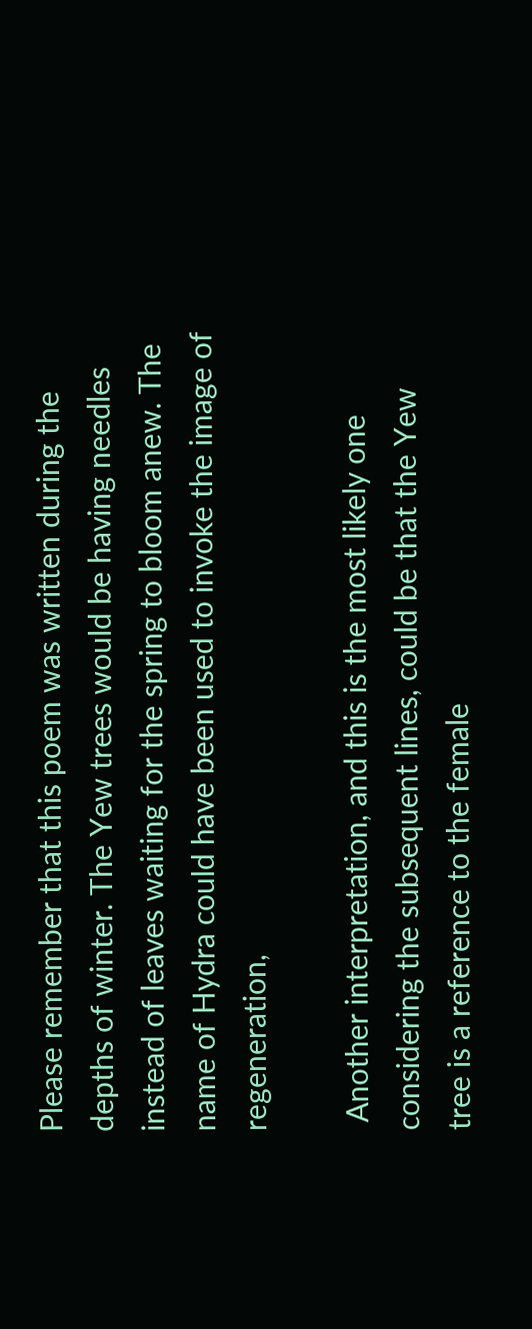Please remember that this poem was written during the depths of winter. The Yew trees would be having needles instead of leaves waiting for the spring to bloom anew. The name of Hydra could have been used to invoke the image of regeneration,

 Another interpretation, and this is the most likely one considering the subsequent lines, could be that the Yew tree is a reference to the female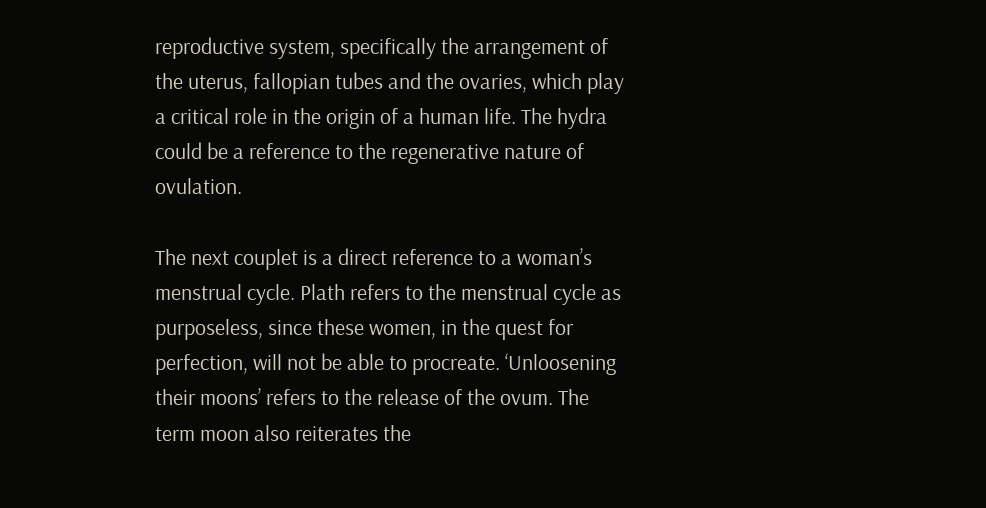reproductive system, specifically the arrangement of the uterus, fallopian tubes and the ovaries, which play a critical role in the origin of a human life. The hydra could be a reference to the regenerative nature of ovulation.

The next couplet is a direct reference to a woman’s menstrual cycle. Plath refers to the menstrual cycle as purposeless, since these women, in the quest for perfection, will not be able to procreate. ‘Unloosening their moons’ refers to the release of the ovum. The term moon also reiterates the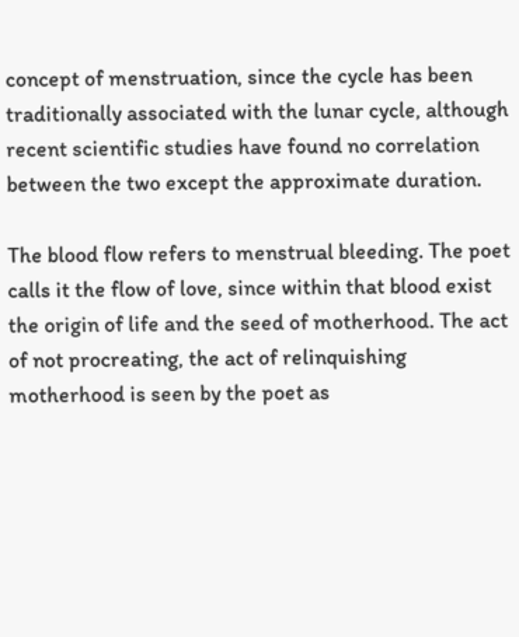concept of menstruation, since the cycle has been traditionally associated with the lunar cycle, although recent scientific studies have found no correlation between the two except the approximate duration.

The blood flow refers to menstrual bleeding. The poet calls it the flow of love, since within that blood exist the origin of life and the seed of motherhood. The act of not procreating, the act of relinquishing motherhood is seen by the poet as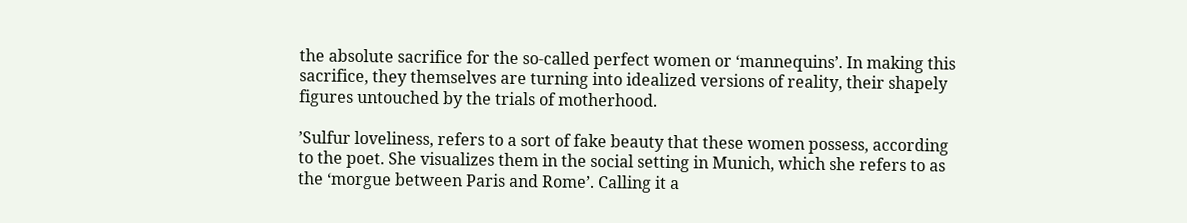the absolute sacrifice for the so-called perfect women or ‘mannequins’. In making this sacrifice, they themselves are turning into idealized versions of reality, their shapely figures untouched by the trials of motherhood.

’Sulfur loveliness, refers to a sort of fake beauty that these women possess, according to the poet. She visualizes them in the social setting in Munich, which she refers to as the ‘morgue between Paris and Rome’. Calling it a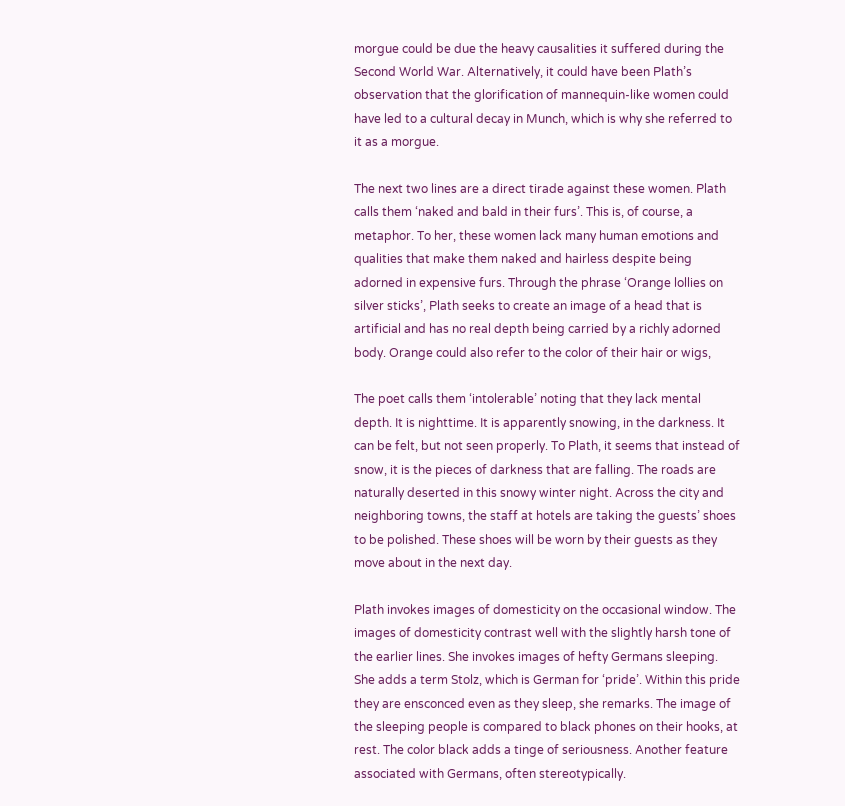morgue could be due the heavy causalities it suffered during the Second World War. Alternatively, it could have been Plath’s observation that the glorification of mannequin-like women could have led to a cultural decay in Munch, which is why she referred to it as a morgue.

The next two lines are a direct tirade against these women. Plath calls them ‘naked and bald in their furs’. This is, of course, a metaphor. To her, these women lack many human emotions and qualities that make them naked and hairless despite being adorned in expensive furs. Through the phrase ‘Orange lollies on silver sticks’, Plath seeks to create an image of a head that is artificial and has no real depth being carried by a richly adorned body. Orange could also refer to the color of their hair or wigs,

The poet calls them ‘intolerable’ noting that they lack mental depth. It is nighttime. It is apparently snowing, in the darkness. It can be felt, but not seen properly. To Plath, it seems that instead of snow, it is the pieces of darkness that are falling. The roads are naturally deserted in this snowy winter night. Across the city and neighboring towns, the staff at hotels are taking the guests’ shoes to be polished. These shoes will be worn by their guests as they move about in the next day.

Plath invokes images of domesticity on the occasional window. The images of domesticity contrast well with the slightly harsh tone of the earlier lines. She invokes images of hefty Germans sleeping. She adds a term Stolz, which is German for ‘pride’. Within this pride they are ensconced even as they sleep, she remarks. The image of the sleeping people is compared to black phones on their hooks, at rest. The color black adds a tinge of seriousness. Another feature associated with Germans, often stereotypically.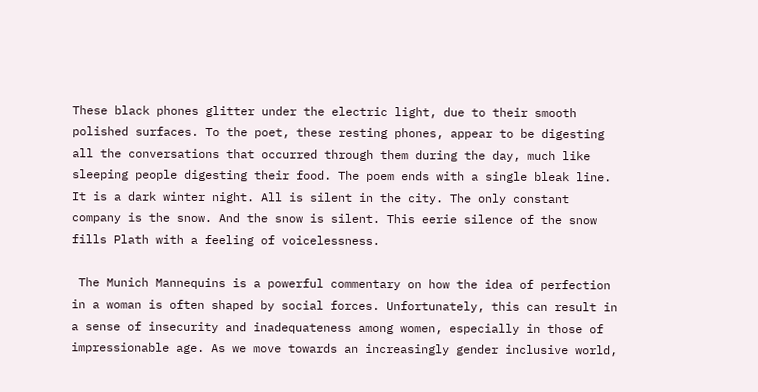These black phones glitter under the electric light, due to their smooth polished surfaces. To the poet, these resting phones, appear to be digesting all the conversations that occurred through them during the day, much like sleeping people digesting their food. The poem ends with a single bleak line. It is a dark winter night. All is silent in the city. The only constant company is the snow. And the snow is silent. This eerie silence of the snow fills Plath with a feeling of voicelessness.

 The Munich Mannequins is a powerful commentary on how the idea of perfection in a woman is often shaped by social forces. Unfortunately, this can result in a sense of insecurity and inadequateness among women, especially in those of impressionable age. As we move towards an increasingly gender inclusive world,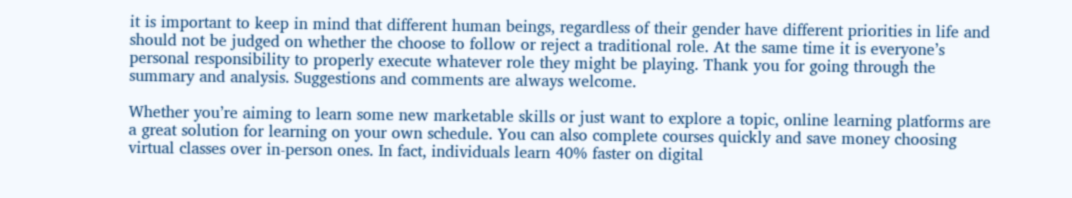it is important to keep in mind that different human beings, regardless of their gender have different priorities in life and should not be judged on whether the choose to follow or reject a traditional role. At the same time it is everyone’s personal responsibility to properly execute whatever role they might be playing. Thank you for going through the summary and analysis. Suggestions and comments are always welcome.

Whether you’re aiming to learn some new marketable skills or just want to explore a topic, online learning platforms are a great solution for learning on your own schedule. You can also complete courses quickly and save money choosing virtual classes over in-person ones. In fact, individuals learn 40% faster on digital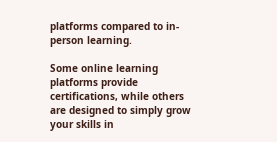platforms compared to in-person learning.

Some online learning platforms provide certifications, while others are designed to simply grow your skills in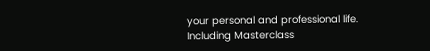your personal and professional life. Including Masterclass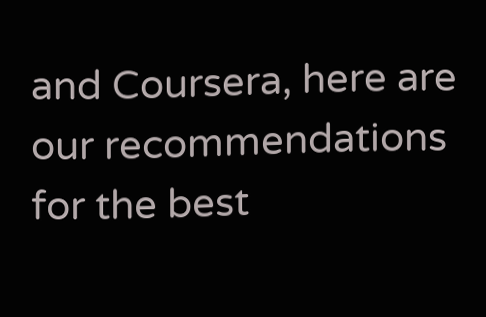and Coursera, here are our recommendations for the best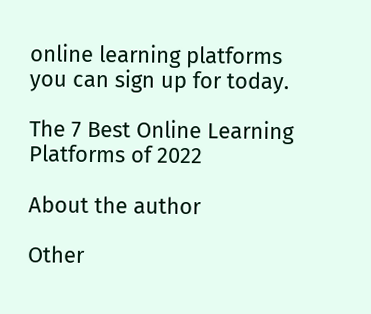online learning platforms you can sign up for today.

The 7 Best Online Learning Platforms of 2022

About the author

Other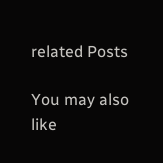related Posts

You may also like